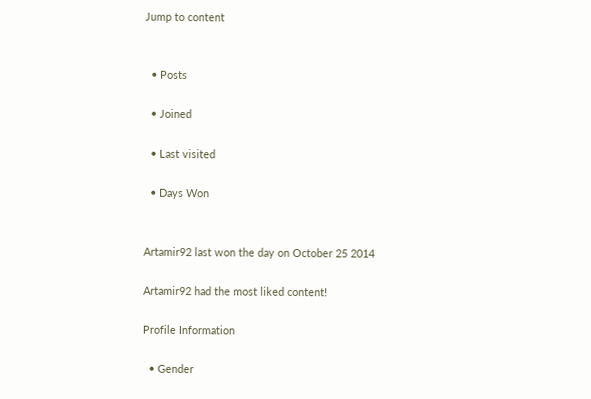Jump to content


  • Posts

  • Joined

  • Last visited

  • Days Won


Artamir92 last won the day on October 25 2014

Artamir92 had the most liked content!

Profile Information

  • Gender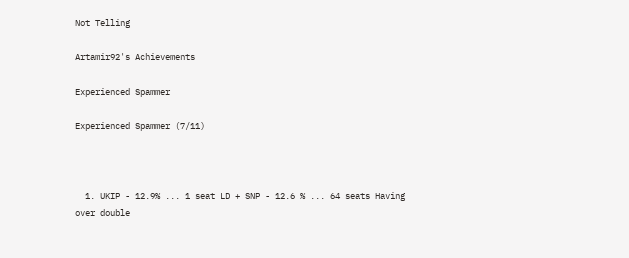Not Telling

Artamir92's Achievements

Experienced Spammer

Experienced Spammer (7/11)



  1. UKIP - 12.9% ... 1 seat LD + SNP - 12.6 % ... 64 seats Having over double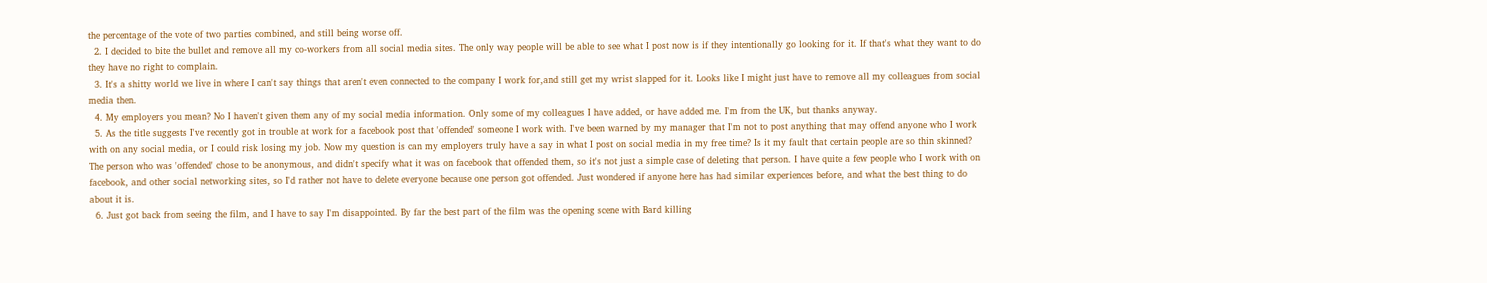the percentage of the vote of two parties combined, and still being worse off.
  2. I decided to bite the bullet and remove all my co-workers from all social media sites. The only way people will be able to see what I post now is if they intentionally go looking for it. If that's what they want to do they have no right to complain.
  3. It's a shitty world we live in where I can't say things that aren't even connected to the company I work for,and still get my wrist slapped for it. Looks like I might just have to remove all my colleagues from social media then.
  4. My employers you mean? No I haven't given them any of my social media information. Only some of my colleagues I have added, or have added me. I'm from the UK, but thanks anyway.
  5. As the title suggests I've recently got in trouble at work for a facebook post that 'offended' someone I work with. I've been warned by my manager that I'm not to post anything that may offend anyone who I work with on any social media, or I could risk losing my job. Now my question is can my employers truly have a say in what I post on social media in my free time? Is it my fault that certain people are so thin skinned? The person who was 'offended' chose to be anonymous, and didn't specify what it was on facebook that offended them, so it's not just a simple case of deleting that person. I have quite a few people who I work with on facebook, and other social networking sites, so I'd rather not have to delete everyone because one person got offended. Just wondered if anyone here has had similar experiences before, and what the best thing to do about it is.
  6. Just got back from seeing the film, and I have to say I'm disappointed. By far the best part of the film was the opening scene with Bard killing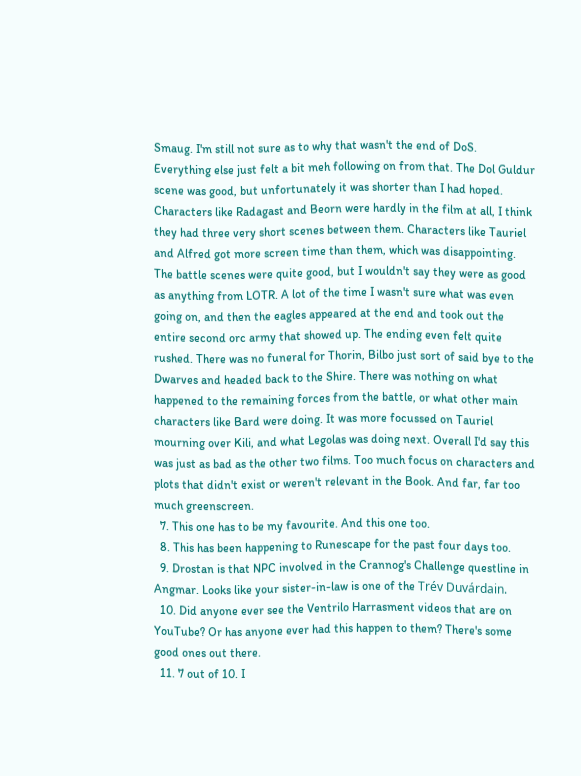Smaug. I'm still not sure as to why that wasn't the end of DoS. Everything else just felt a bit meh following on from that. The Dol Guldur scene was good, but unfortunately it was shorter than I had hoped. Characters like Radagast and Beorn were hardly in the film at all, I think they had three very short scenes between them. Characters like Tauriel and Alfred got more screen time than them, which was disappointing. The battle scenes were quite good, but I wouldn't say they were as good as anything from LOTR. A lot of the time I wasn't sure what was even going on, and then the eagles appeared at the end and took out the entire second orc army that showed up. The ending even felt quite rushed. There was no funeral for Thorin, Bilbo just sort of said bye to the Dwarves and headed back to the Shire. There was nothing on what happened to the remaining forces from the battle, or what other main characters like Bard were doing. It was more focussed on Tauriel mourning over Kili, and what Legolas was doing next. Overall I'd say this was just as bad as the other two films. Too much focus on characters and plots that didn't exist or weren't relevant in the Book. And far, far too much greenscreen.
  7. This one has to be my favourite. And this one too.
  8. This has been happening to Runescape for the past four days too.
  9. Drostan is that NPC involved in the Crannog's Challenge questline in Angmar. Looks like your sister-in-law is one of the Trév Duvárdain.
  10. Did anyone ever see the Ventrilo Harrasment videos that are on YouTube? Or has anyone ever had this happen to them? There's some good ones out there.
  11. 7 out of 10. I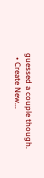guessed a couple though.
  • Create New...